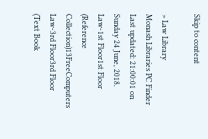Skip to content

> Law Library
Monash Libraries PC Finder
Last updated: 21:00:01 on Sunday 24 June, 2018.
Law-1st Floor1st Floor (Reference Collection)13FreeComputers
Law-3rd Floor3rd Floor (Text Book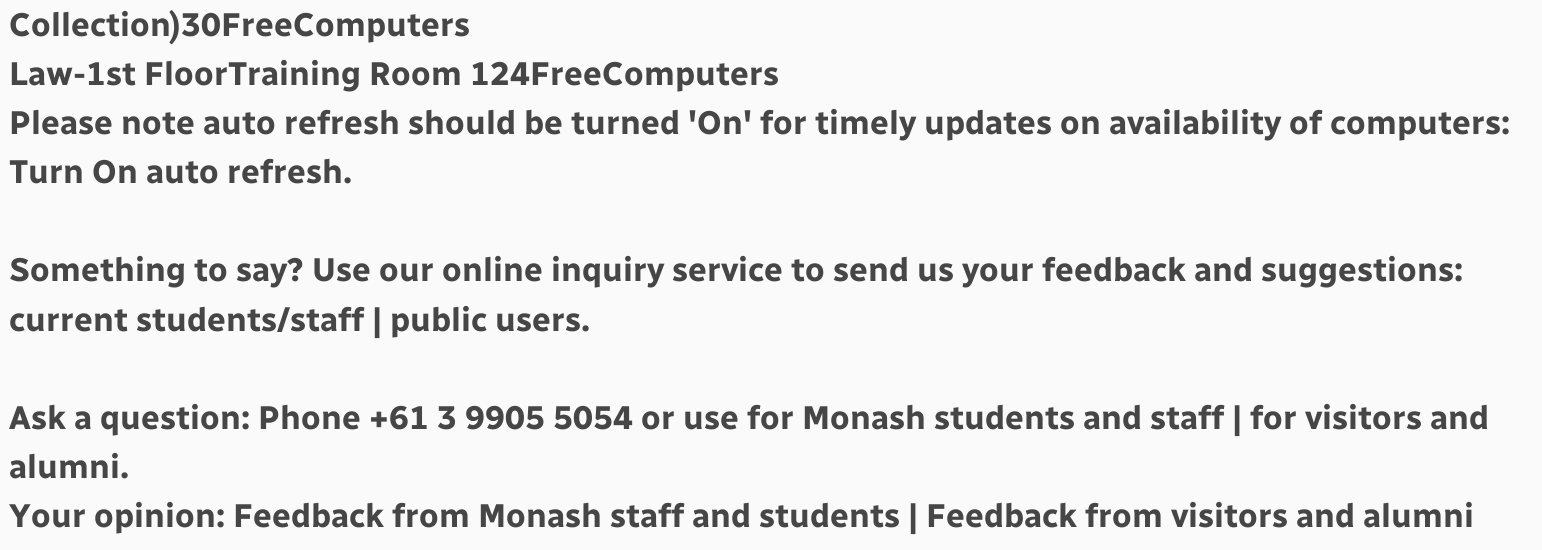Collection)30FreeComputers
Law-1st FloorTraining Room 124FreeComputers
Please note auto refresh should be turned 'On' for timely updates on availability of computers: Turn On auto refresh.

Something to say? Use our online inquiry service to send us your feedback and suggestions: current students/staff | public users.

Ask a question: Phone +61 3 9905 5054 or use for Monash students and staff | for visitors and alumni.
Your opinion: Feedback from Monash staff and students | Feedback from visitors and alumni